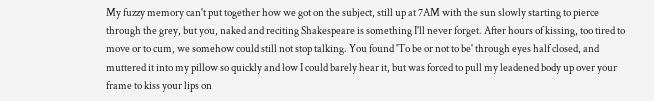My fuzzy memory can't put together how we got on the subject, still up at 7AM with the sun slowly starting to pierce through the grey, but you, naked and reciting Shakespeare is something I'll never forget. After hours of kissing, too tired to move or to cum, we somehow could still not stop talking. You found 'To be or not to be' through eyes half closed, and muttered it into my pillow so quickly and low I could barely hear it, but was forced to pull my leadened body up over your frame to kiss your lips on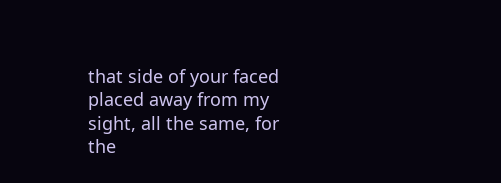that side of your faced placed away from my sight, all the same, for the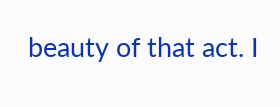beauty of that act. I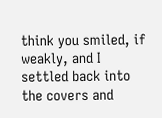think you smiled, if weakly, and I settled back into the covers and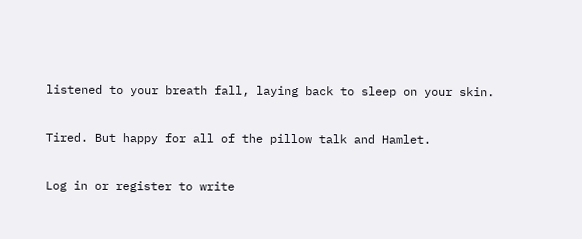listened to your breath fall, laying back to sleep on your skin.

Tired. But happy for all of the pillow talk and Hamlet.

Log in or register to write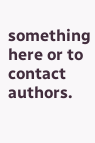something here or to contact authors.